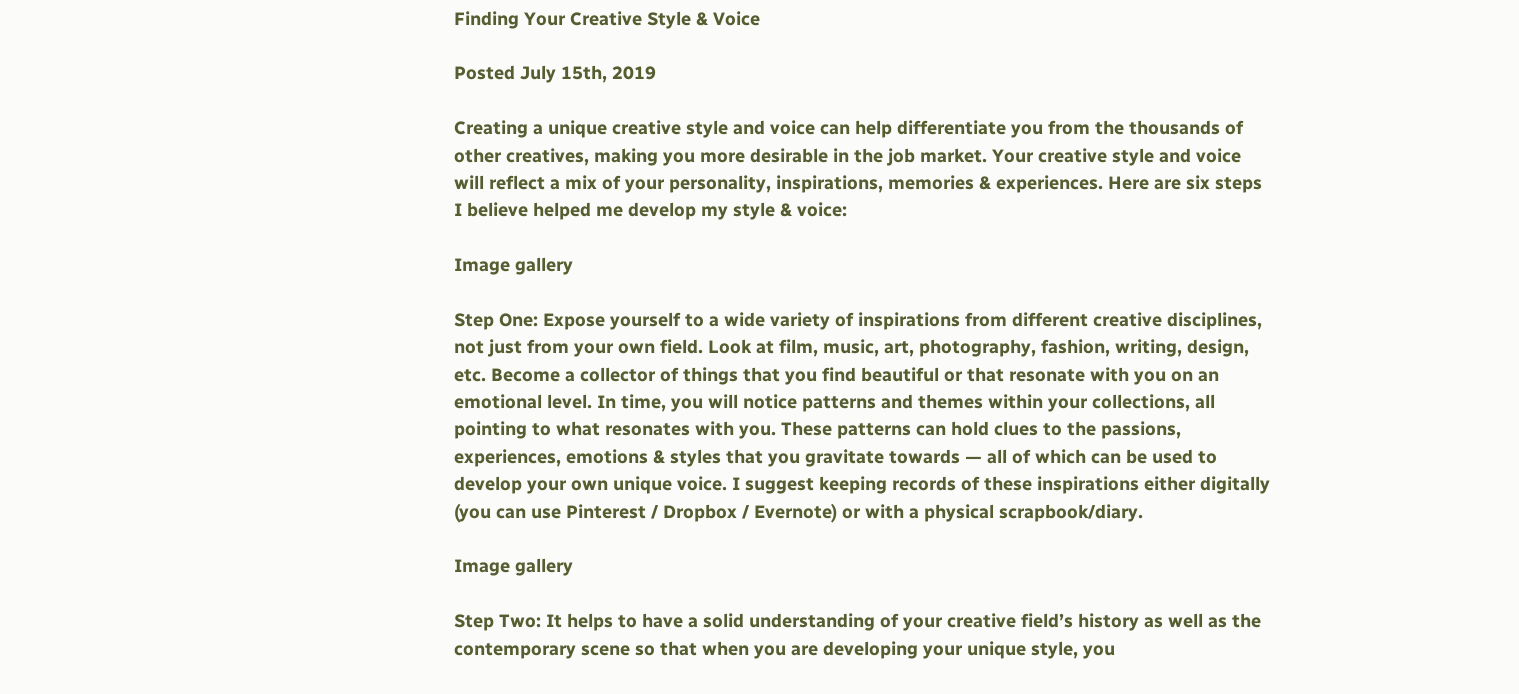Finding Your Creative Style & Voice

Posted July 15th, 2019

Creating a unique creative style and voice can help differentiate you from the thousands of other creatives, making you more desirable in the job market. Your creative style and voice will reflect a mix of your personality, inspirations, memories & experiences. Here are six steps I believe helped me develop my style & voice:

Image gallery

Step One: Expose yourself to a wide variety of inspirations from different creative disciplines, not just from your own field. Look at film, music, art, photography, fashion, writing, design, etc. Become a collector of things that you find beautiful or that resonate with you on an emotional level. In time, you will notice patterns and themes within your collections, all pointing to what resonates with you. These patterns can hold clues to the passions, experiences, emotions & styles that you gravitate towards — all of which can be used to develop your own unique voice. I suggest keeping records of these inspirations either digitally (you can use Pinterest / Dropbox / Evernote) or with a physical scrapbook/diary.

Image gallery

Step Two: It helps to have a solid understanding of your creative field’s history as well as the contemporary scene so that when you are developing your unique style, you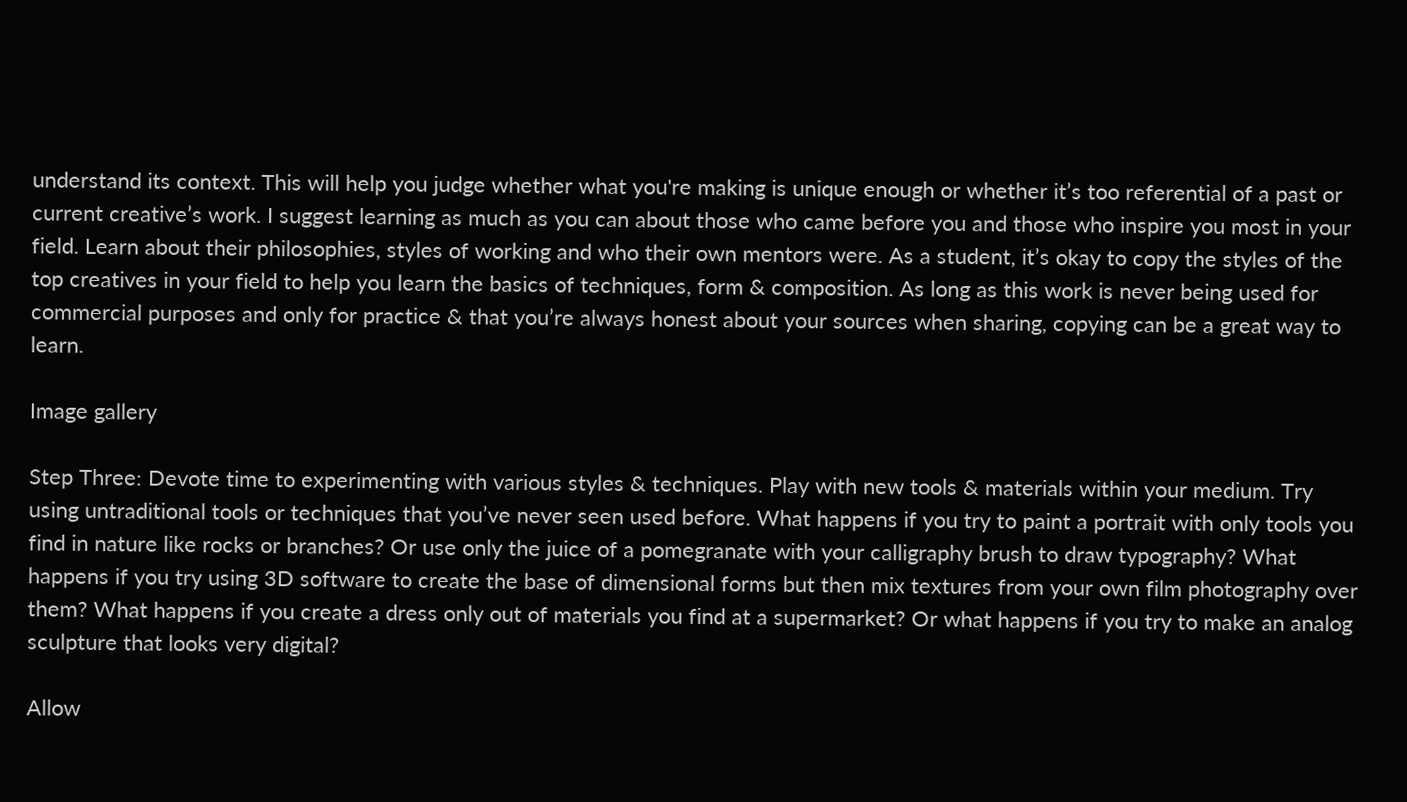understand its context. This will help you judge whether what you're making is unique enough or whether it’s too referential of a past or current creative’s work. I suggest learning as much as you can about those who came before you and those who inspire you most in your field. Learn about their philosophies, styles of working and who their own mentors were. As a student, it’s okay to copy the styles of the top creatives in your field to help you learn the basics of techniques, form & composition. As long as this work is never being used for commercial purposes and only for practice & that you’re always honest about your sources when sharing, copying can be a great way to learn.

Image gallery

Step Three: Devote time to experimenting with various styles & techniques. Play with new tools & materials within your medium. Try using untraditional tools or techniques that you’ve never seen used before. What happens if you try to paint a portrait with only tools you find in nature like rocks or branches? Or use only the juice of a pomegranate with your calligraphy brush to draw typography? What happens if you try using 3D software to create the base of dimensional forms but then mix textures from your own film photography over them? What happens if you create a dress only out of materials you find at a supermarket? Or what happens if you try to make an analog sculpture that looks very digital?

Allow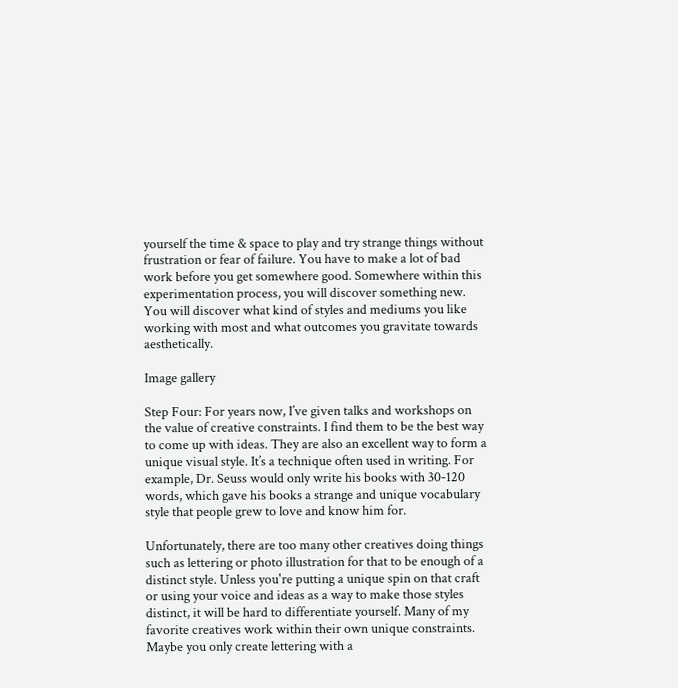yourself the time & space to play and try strange things without frustration or fear of failure. You have to make a lot of bad work before you get somewhere good. Somewhere within this experimentation process, you will discover something new. You will discover what kind of styles and mediums you like working with most and what outcomes you gravitate towards aesthetically.

Image gallery

Step Four: For years now, I’ve given talks and workshops on the value of creative constraints. I find them to be the best way to come up with ideas. They are also an excellent way to form a unique visual style. It’s a technique often used in writing. For example, Dr. Seuss would only write his books with 30-120 words, which gave his books a strange and unique vocabulary style that people grew to love and know him for.

Unfortunately, there are too many other creatives doing things such as lettering or photo illustration for that to be enough of a distinct style. Unless you're putting a unique spin on that craft or using your voice and ideas as a way to make those styles distinct, it will be hard to differentiate yourself. Many of my favorite creatives work within their own unique constraints. Maybe you only create lettering with a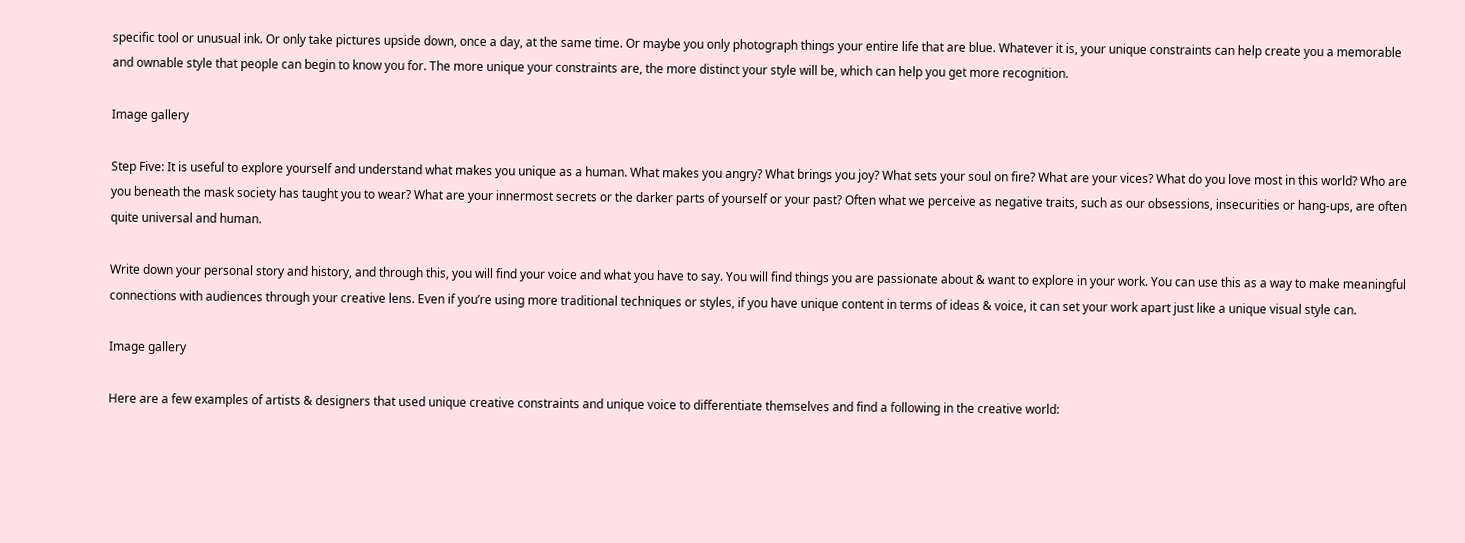specific tool or unusual ink. Or only take pictures upside down, once a day, at the same time. Or maybe you only photograph things your entire life that are blue. Whatever it is, your unique constraints can help create you a memorable and ownable style that people can begin to know you for. The more unique your constraints are, the more distinct your style will be, which can help you get more recognition.

Image gallery

Step Five: It is useful to explore yourself and understand what makes you unique as a human. What makes you angry? What brings you joy? What sets your soul on fire? What are your vices? What do you love most in this world? Who are you beneath the mask society has taught you to wear? What are your innermost secrets or the darker parts of yourself or your past? Often what we perceive as negative traits, such as our obsessions, insecurities or hang-ups, are often quite universal and human.

Write down your personal story and history, and through this, you will find your voice and what you have to say. You will find things you are passionate about & want to explore in your work. You can use this as a way to make meaningful connections with audiences through your creative lens. Even if you’re using more traditional techniques or styles, if you have unique content in terms of ideas & voice, it can set your work apart just like a unique visual style can.

Image gallery

Here are a few examples of artists & designers that used unique creative constraints and unique voice to differentiate themselves and find a following in the creative world: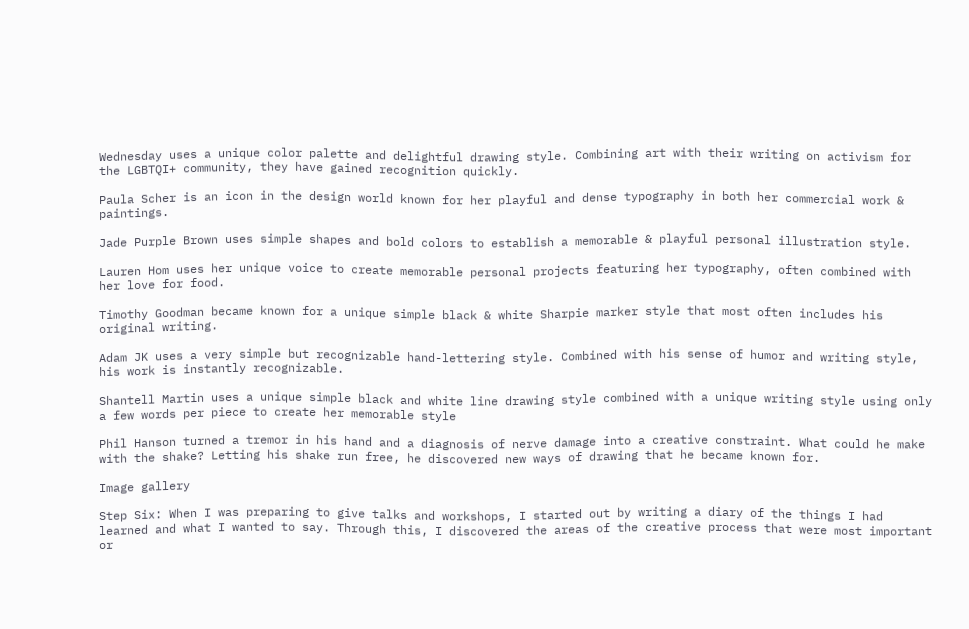Wednesday uses a unique color palette and delightful drawing style. Combining art with their writing on activism for the LGBTQI+ community, they have gained recognition quickly.

Paula Scher is an icon in the design world known for her playful and dense typography in both her commercial work & paintings.

Jade Purple Brown uses simple shapes and bold colors to establish a memorable & playful personal illustration style.

Lauren Hom uses her unique voice to create memorable personal projects featuring her typography, often combined with her love for food.

Timothy Goodman became known for a unique simple black & white Sharpie marker style that most often includes his original writing.

Adam JK uses a very simple but recognizable hand-lettering style. Combined with his sense of humor and writing style, his work is instantly recognizable.

Shantell Martin uses a unique simple black and white line drawing style combined with a unique writing style using only a few words per piece to create her memorable style

Phil Hanson turned a tremor in his hand and a diagnosis of nerve damage into a creative constraint. What could he make with the shake? Letting his shake run free, he discovered new ways of drawing that he became known for.

Image gallery

Step Six: When I was preparing to give talks and workshops, I started out by writing a diary of the things I had learned and what I wanted to say. Through this, I discovered the areas of the creative process that were most important or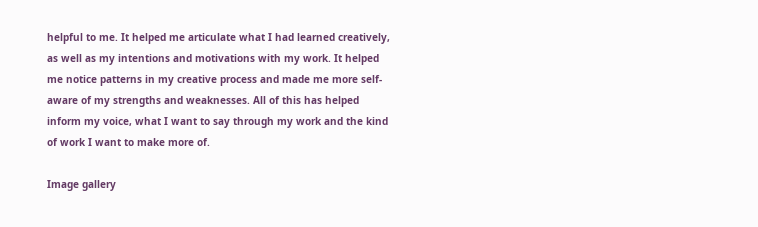helpful to me. It helped me articulate what I had learned creatively, as well as my intentions and motivations with my work. It helped me notice patterns in my creative process and made me more self-aware of my strengths and weaknesses. All of this has helped inform my voice, what I want to say through my work and the kind of work I want to make more of.

Image gallery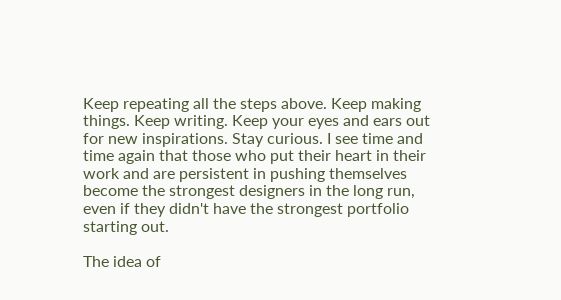Keep repeating all the steps above. Keep making things. Keep writing. Keep your eyes and ears out for new inspirations. Stay curious. I see time and time again that those who put their heart in their work and are persistent in pushing themselves become the strongest designers in the long run, even if they didn't have the strongest portfolio starting out.

The idea of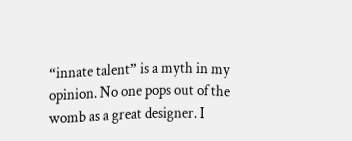“innate talent” is a myth in my opinion. No one pops out of the womb as a great designer. I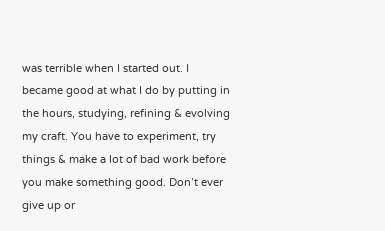was terrible when I started out. I became good at what I do by putting in the hours, studying, refining & evolving my craft. You have to experiment, try things & make a lot of bad work before you make something good. Don’t ever give up or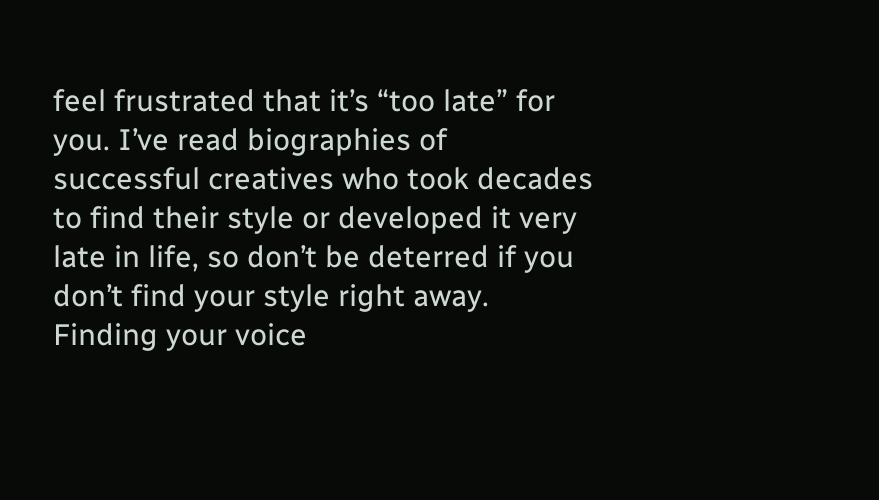feel frustrated that it’s “too late” for you. I’ve read biographies of successful creatives who took decades to find their style or developed it very late in life, so don’t be deterred if you don’t find your style right away. Finding your voice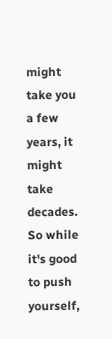might take you a few years, it might take decades. So while it's good to push yourself,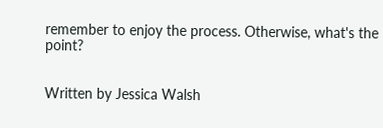remember to enjoy the process. Otherwise, what's the point?


Written by Jessica Walsh